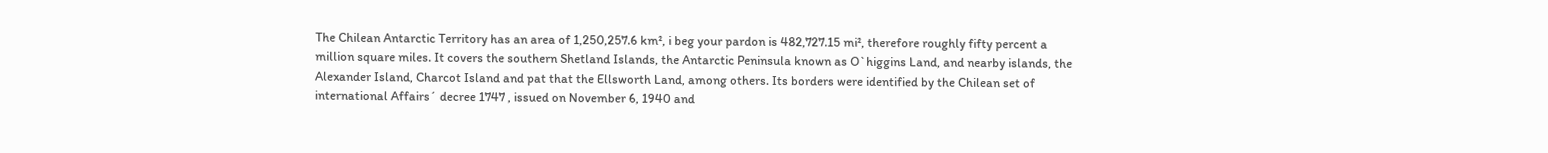The Chilean Antarctic Territory has an area of 1,250,257.6 km², i beg your pardon is 482,727.15 mi², therefore roughly fifty percent a million square miles. It covers the southern Shetland Islands, the Antarctic Peninsula known as O`higgins Land, and nearby islands, the Alexander Island, Charcot Island and pat that the Ellsworth Land, among others. Its borders were identified by the Chilean set of international Affairs´ decree 1747 , issued on November 6, 1940 and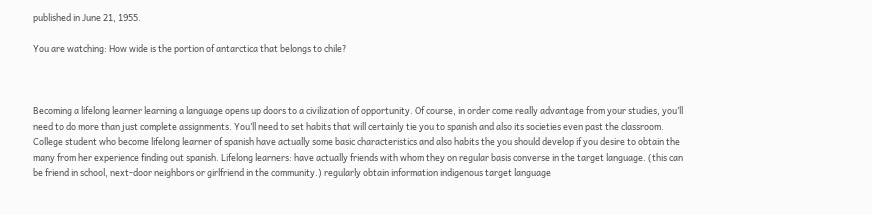published in June 21, 1955.

You are watching: How wide is the portion of antarctica that belongs to chile?



Becoming a lifelong learner learning a language opens up doors to a civilization of opportunity. Of course, in order come really advantage from your studies, you’ll need to do more than just complete assignments. You’ll need to set habits that will certainly tie you to spanish and also its societies even past the classroom. College student who become lifelong learner of spanish have actually some basic characteristics and also habits the you should develop if you desire to obtain the many from her experience finding out spanish. Lifelong learners: have actually friends with whom they on regular basis converse in the target language. (this can be friend in school, next-door neighbors or girlfriend in the community.) regularly obtain information indigenous target language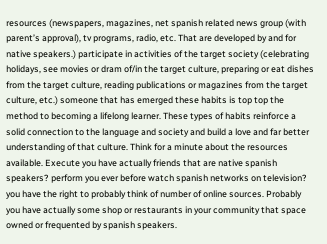resources (newspapers, magazines, net spanish related news group (with parent’s approval), tv programs, radio, etc. That are developed by and for native speakers.) participate in activities of the target society (celebrating holidays, see movies or dram of/in the target culture, preparing or eat dishes from the target culture, reading publications or magazines from the target culture, etc.) someone that has emerged these habits is top top the method to becoming a lifelong learner. These types of habits reinforce a solid connection to the language and society and build a love and far better understanding of that culture. Think for a minute about the resources available. Execute you have actually friends that are native spanish speakers? perform you ever before watch spanish networks on television? you have the right to probably think of number of online sources. Probably you have actually some shop or restaurants in your community that space owned or frequented by spanish speakers.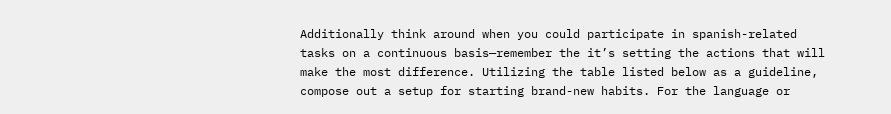Additionally think around when you could participate in spanish-related tasks on a continuous basis—remember the it’s setting the actions that will make the most difference. Utilizing the table listed below as a guideline, compose out a setup for starting brand-new habits. For the language or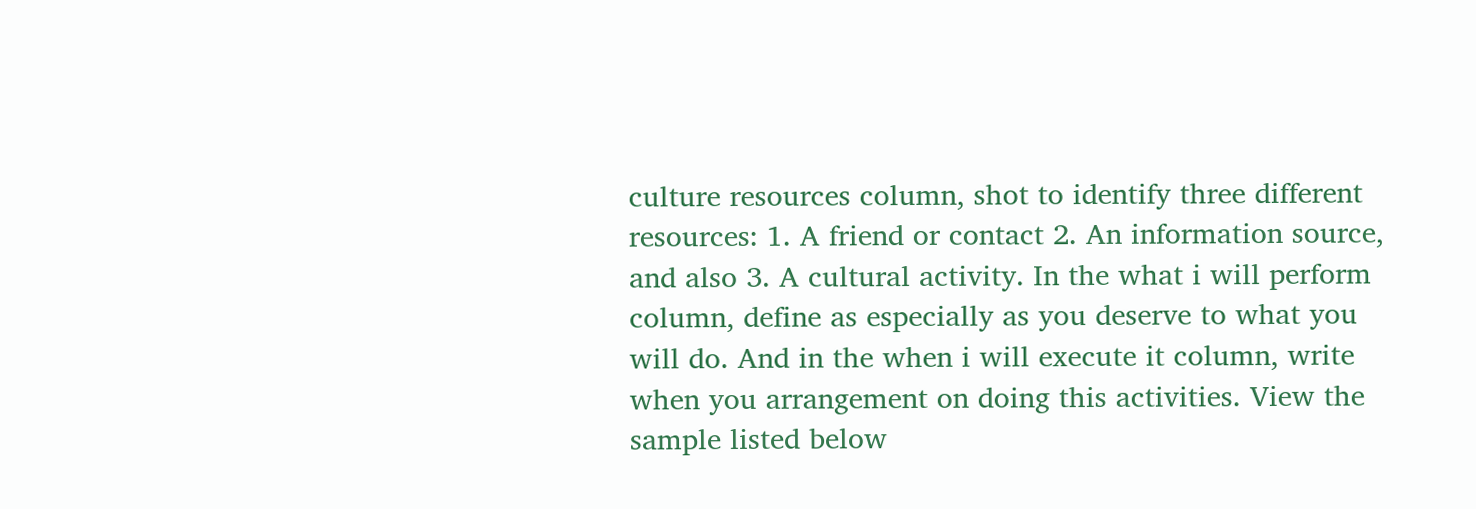culture resources column, shot to identify three different resources: 1. A friend or contact 2. An information source, and also 3. A cultural activity. In the what i will perform column, define as especially as you deserve to what you will do. And in the when i will execute it column, write when you arrangement on doing this activities. View the sample listed below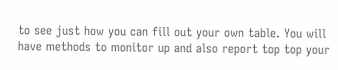to see just how you can fill out your own table. You will have methods to monitor up and also report top top your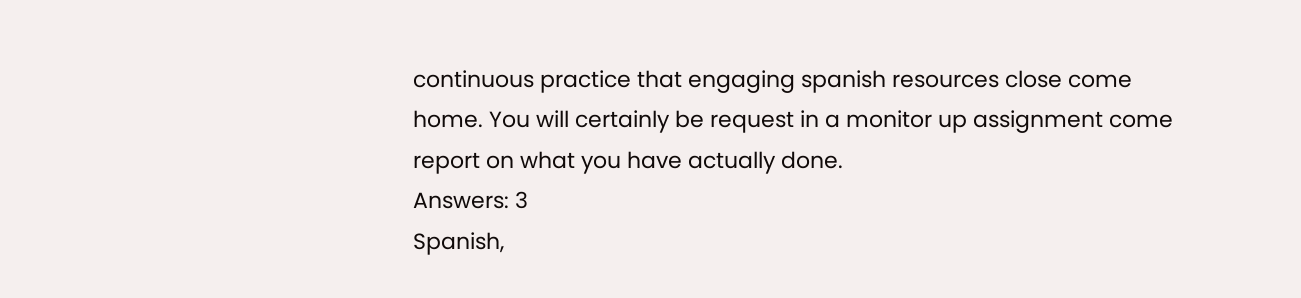continuous practice that engaging spanish resources close come home. You will certainly be request in a monitor up assignment come report on what you have actually done.
Answers: 3
Spanish,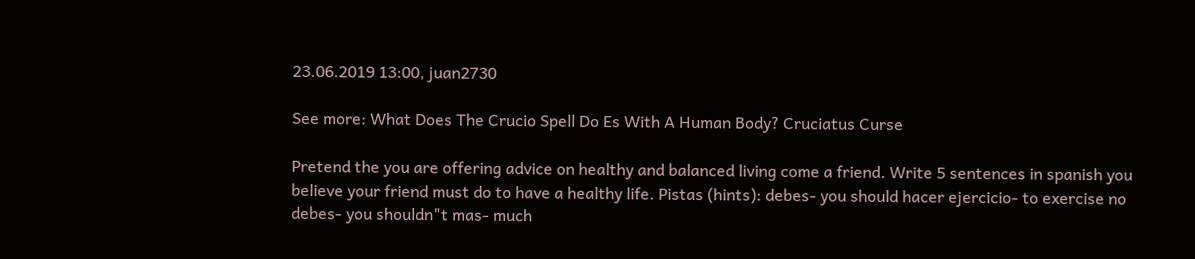23.06.2019 13:00, juan2730

See more: What Does The Crucio Spell Do Es With A Human Body? Cruciatus Curse

Pretend the you are offering advice on healthy and balanced living come a friend. Write 5 sentences in spanish you believe your friend must do to have a healthy life. Pistas (hints): debes- you should hacer ejercicio- to exercise no debes- you shouldn"t mas- much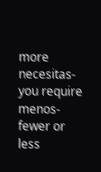more necesitas- you require menos- fewer or less